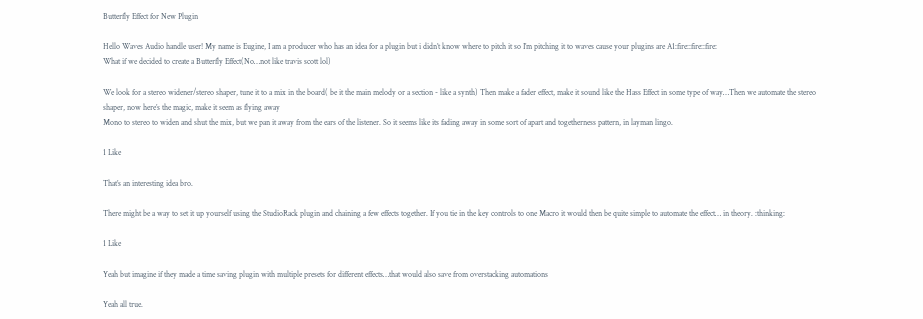Butterfly Effect for New Plugin

Hello Waves Audio handle user! My name is Eugine, I am a producer who has an idea for a plugin but i didn’t know where to pitch it so I’m pitching it to waves cause your plugins are A1:fire::fire::fire:
What if we decided to create a Butterfly Effect(No…not like travis scott lol)

We look for a stereo widener/stereo shaper, tune it to a mix in the board( be it the main melody or a section - like a synth) Then make a fader effect, make it sound like the Hass Effect in some type of way…Then we automate the stereo shaper, now here’s the magic, make it seem as flying away
Mono to stereo to widen and shut the mix, but we pan it away from the ears of the listener. So it seems like its fading away in some sort of apart and togetherness pattern, in layman lingo.

1 Like

That’s an interesting idea bro.

There might be a way to set it up yourself using the StudioRack plugin and chaining a few effects together. If you tie in the key controls to one Macro it would then be quite simple to automate the effect… in theory. :thinking:

1 Like

Yeah but imagine if they made a time saving plugin with multiple presets for different effects…that would also save from overstacking automations

Yeah all true.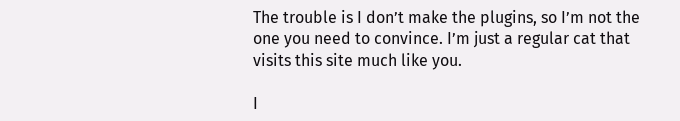The trouble is I don’t make the plugins, so I’m not the one you need to convince. I’m just a regular cat that visits this site much like you.

I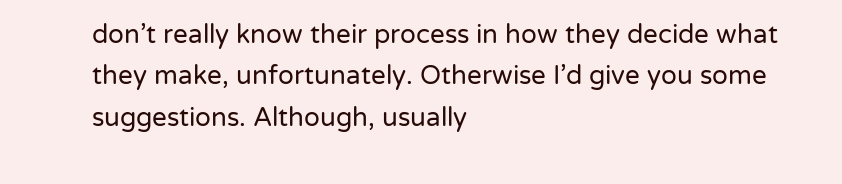don’t really know their process in how they decide what they make, unfortunately. Otherwise I’d give you some suggestions. Although, usually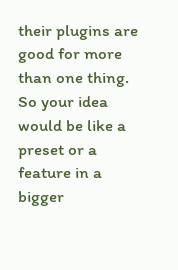their plugins are good for more than one thing. So your idea would be like a preset or a feature in a bigger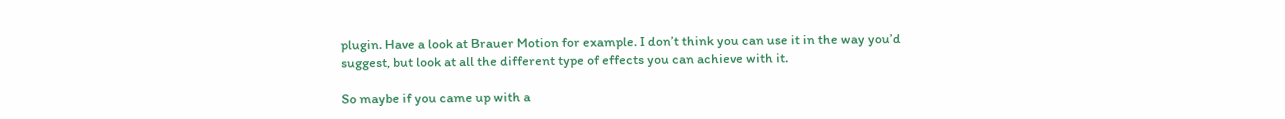plugin. Have a look at Brauer Motion for example. I don’t think you can use it in the way you’d suggest, but look at all the different type of effects you can achieve with it.

So maybe if you came up with a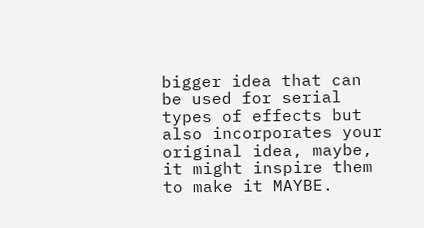bigger idea that can be used for serial types of effects but also incorporates your original idea, maybe, it might inspire them to make it MAYBE.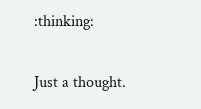:thinking:

Just a thought.